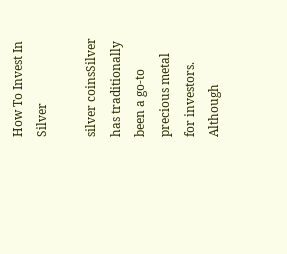How To Invest In Silver

silver coinsSilver has traditionally been a go-to precious metal for investors. Although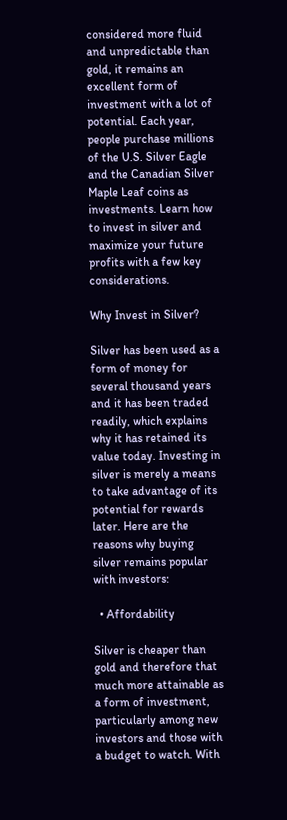considered more fluid and unpredictable than gold, it remains an excellent form of investment with a lot of potential. Each year, people purchase millions of the U.S. Silver Eagle and the Canadian Silver Maple Leaf coins as investments. Learn how to invest in silver and maximize your future profits with a few key considerations.

Why Invest in Silver?

Silver has been used as a form of money for several thousand years and it has been traded readily, which explains why it has retained its value today. Investing in silver is merely a means to take advantage of its potential for rewards later. Here are the reasons why buying silver remains popular with investors:

  • Affordability

Silver is cheaper than gold and therefore that much more attainable as a form of investment, particularly among new investors and those with a budget to watch. With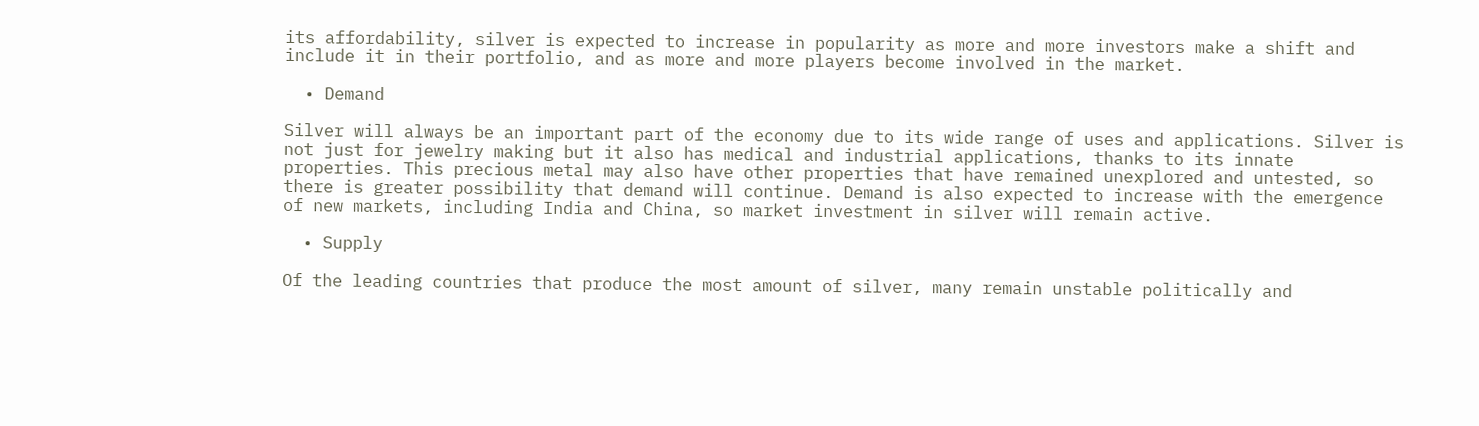its affordability, silver is expected to increase in popularity as more and more investors make a shift and include it in their portfolio, and as more and more players become involved in the market.

  • Demand

Silver will always be an important part of the economy due to its wide range of uses and applications. Silver is not just for jewelry making but it also has medical and industrial applications, thanks to its innate properties. This precious metal may also have other properties that have remained unexplored and untested, so there is greater possibility that demand will continue. Demand is also expected to increase with the emergence of new markets, including India and China, so market investment in silver will remain active.

  • Supply

Of the leading countries that produce the most amount of silver, many remain unstable politically and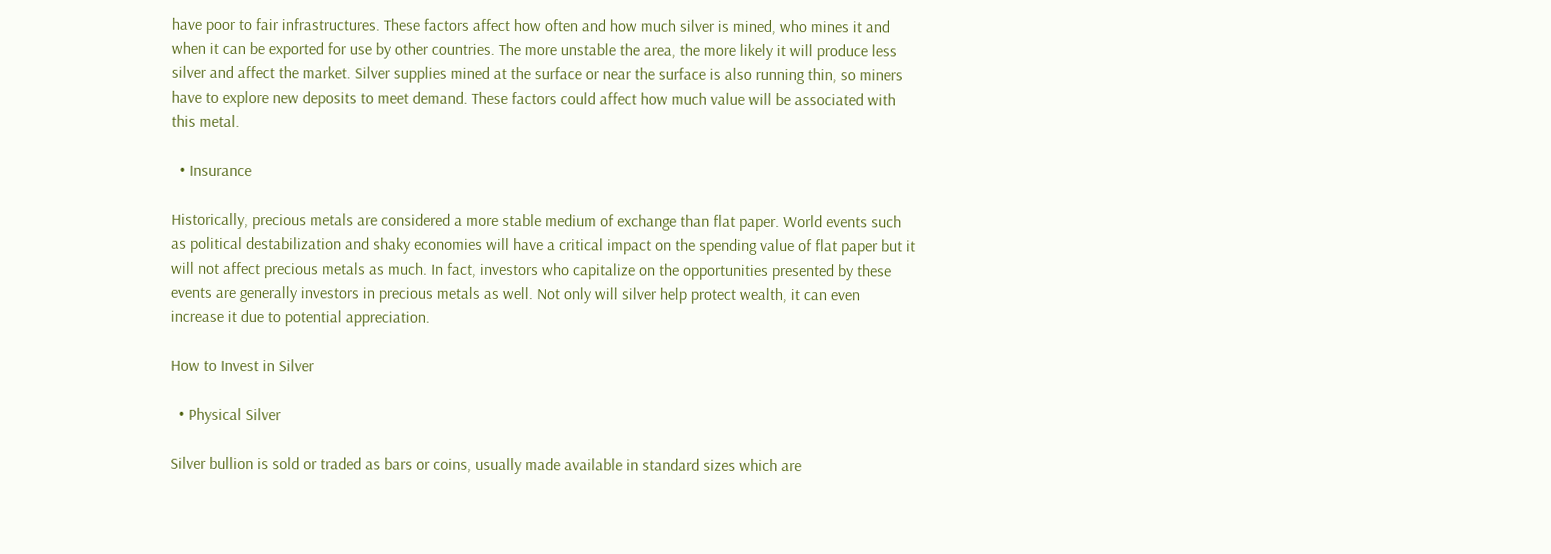have poor to fair infrastructures. These factors affect how often and how much silver is mined, who mines it and when it can be exported for use by other countries. The more unstable the area, the more likely it will produce less silver and affect the market. Silver supplies mined at the surface or near the surface is also running thin, so miners have to explore new deposits to meet demand. These factors could affect how much value will be associated with this metal.

  • Insurance

Historically, precious metals are considered a more stable medium of exchange than flat paper. World events such as political destabilization and shaky economies will have a critical impact on the spending value of flat paper but it will not affect precious metals as much. In fact, investors who capitalize on the opportunities presented by these events are generally investors in precious metals as well. Not only will silver help protect wealth, it can even increase it due to potential appreciation.

How to Invest in Silver

  • Physical Silver

Silver bullion is sold or traded as bars or coins, usually made available in standard sizes which are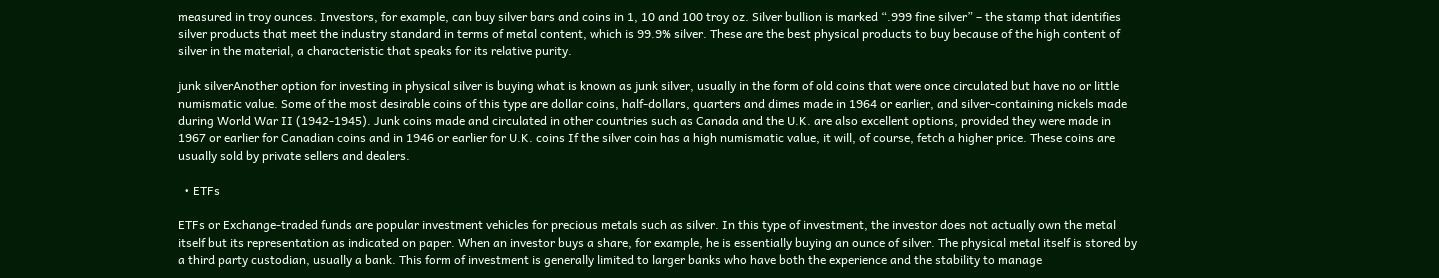measured in troy ounces. Investors, for example, can buy silver bars and coins in 1, 10 and 100 troy oz. Silver bullion is marked “.999 fine silver” – the stamp that identifies silver products that meet the industry standard in terms of metal content, which is 99.9% silver. These are the best physical products to buy because of the high content of silver in the material, a characteristic that speaks for its relative purity.

junk silverAnother option for investing in physical silver is buying what is known as junk silver, usually in the form of old coins that were once circulated but have no or little numismatic value. Some of the most desirable coins of this type are dollar coins, half-dollars, quarters and dimes made in 1964 or earlier, and silver-containing nickels made during World War II (1942-1945). Junk coins made and circulated in other countries such as Canada and the U.K. are also excellent options, provided they were made in 1967 or earlier for Canadian coins and in 1946 or earlier for U.K. coins If the silver coin has a high numismatic value, it will, of course, fetch a higher price. These coins are usually sold by private sellers and dealers.

  • ETFs

ETFs or Exchange-traded funds are popular investment vehicles for precious metals such as silver. In this type of investment, the investor does not actually own the metal itself but its representation as indicated on paper. When an investor buys a share, for example, he is essentially buying an ounce of silver. The physical metal itself is stored by a third party custodian, usually a bank. This form of investment is generally limited to larger banks who have both the experience and the stability to manage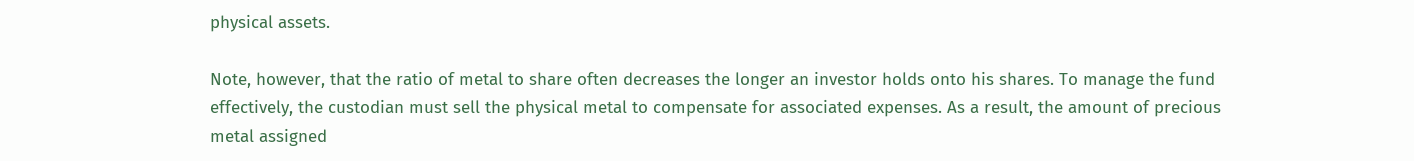physical assets.

Note, however, that the ratio of metal to share often decreases the longer an investor holds onto his shares. To manage the fund effectively, the custodian must sell the physical metal to compensate for associated expenses. As a result, the amount of precious metal assigned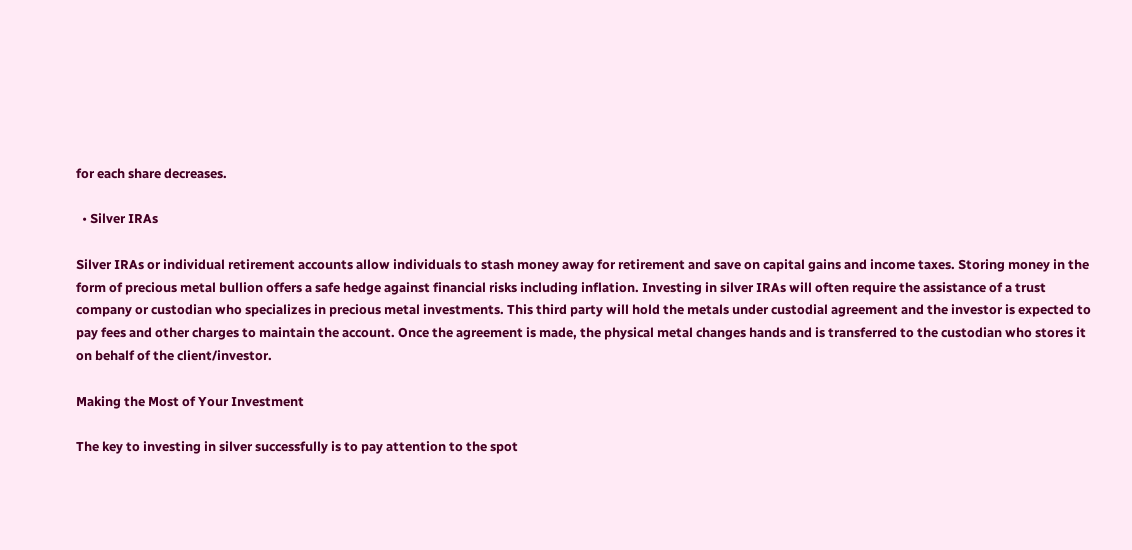for each share decreases.

  • Silver IRAs

Silver IRAs or individual retirement accounts allow individuals to stash money away for retirement and save on capital gains and income taxes. Storing money in the form of precious metal bullion offers a safe hedge against financial risks including inflation. Investing in silver IRAs will often require the assistance of a trust company or custodian who specializes in precious metal investments. This third party will hold the metals under custodial agreement and the investor is expected to pay fees and other charges to maintain the account. Once the agreement is made, the physical metal changes hands and is transferred to the custodian who stores it on behalf of the client/investor.

Making the Most of Your Investment

The key to investing in silver successfully is to pay attention to the spot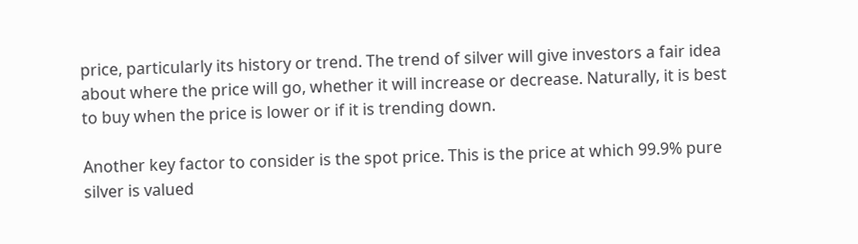price, particularly its history or trend. The trend of silver will give investors a fair idea about where the price will go, whether it will increase or decrease. Naturally, it is best to buy when the price is lower or if it is trending down.

Another key factor to consider is the spot price. This is the price at which 99.9% pure silver is valued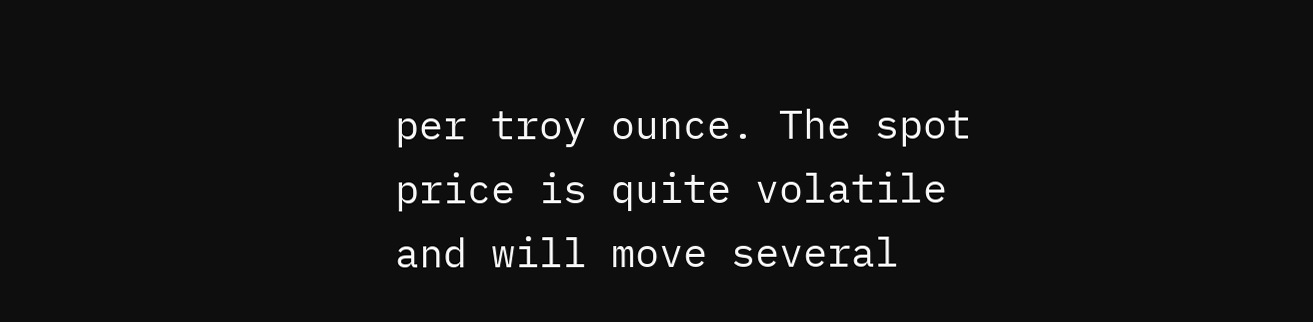per troy ounce. The spot price is quite volatile and will move several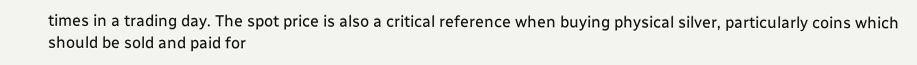times in a trading day. The spot price is also a critical reference when buying physical silver, particularly coins which should be sold and paid for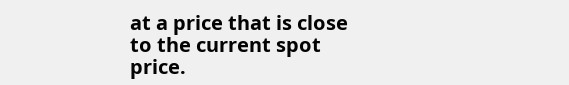at a price that is close to the current spot price.